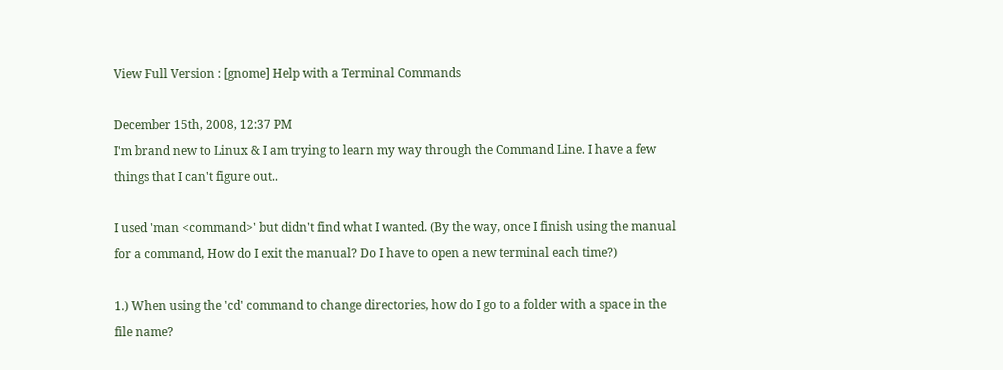View Full Version : [gnome] Help with a Terminal Commands

December 15th, 2008, 12:37 PM
I'm brand new to Linux & I am trying to learn my way through the Command Line. I have a few things that I can't figure out..

I used 'man <command>' but didn't find what I wanted. (By the way, once I finish using the manual for a command, How do I exit the manual? Do I have to open a new terminal each time?)

1.) When using the 'cd' command to change directories, how do I go to a folder with a space in the file name?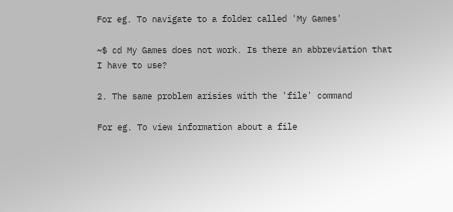For eg. To navigate to a folder called 'My Games'

~$ cd My Games does not work. Is there an abbreviation that I have to use?

2. The same problem arisies with the 'file' command

For eg. To view information about a file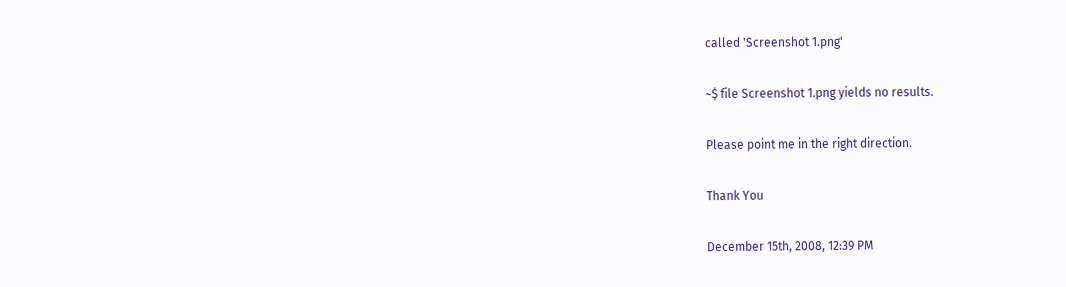called 'Screenshot 1.png'

~$ file Screenshot 1.png yields no results.

Please point me in the right direction.

Thank You

December 15th, 2008, 12:39 PM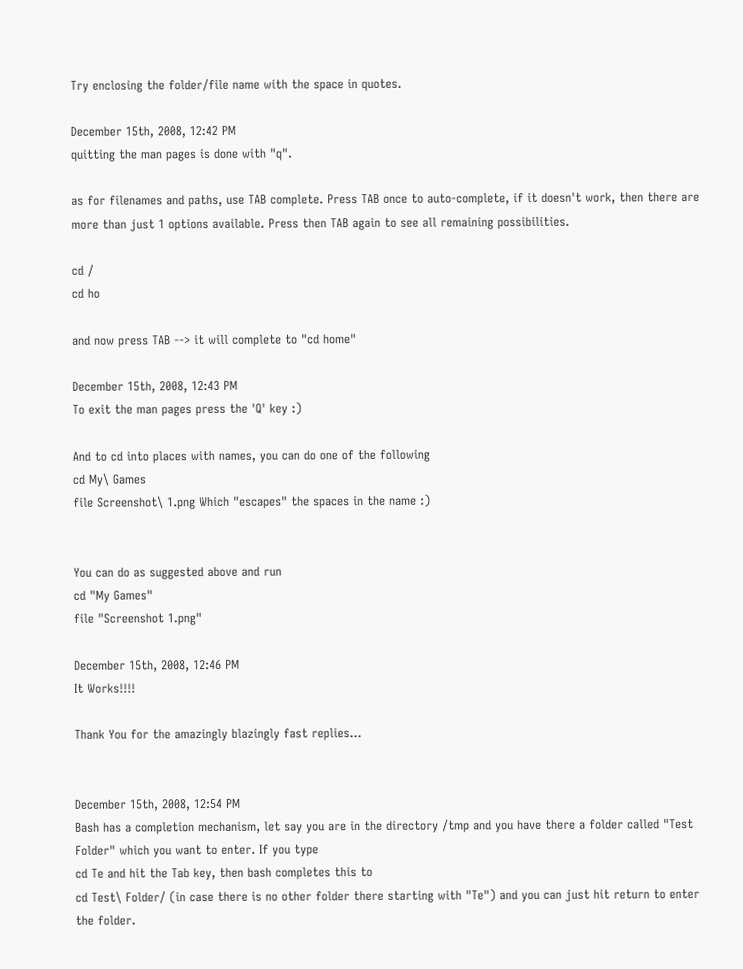Try enclosing the folder/file name with the space in quotes.

December 15th, 2008, 12:42 PM
quitting the man pages is done with "q".

as for filenames and paths, use TAB complete. Press TAB once to auto-complete, if it doesn't work, then there are more than just 1 options available. Press then TAB again to see all remaining possibilities.

cd /
cd ho

and now press TAB --> it will complete to "cd home"

December 15th, 2008, 12:43 PM
To exit the man pages press the 'Q' key :)

And to cd into places with names, you can do one of the following
cd My\ Games
file Screenshot\ 1.png Which "escapes" the spaces in the name :)


You can do as suggested above and run
cd "My Games"
file "Screenshot 1.png"

December 15th, 2008, 12:46 PM
It Works!!!!

Thank You for the amazingly blazingly fast replies...


December 15th, 2008, 12:54 PM
Bash has a completion mechanism, let say you are in the directory /tmp and you have there a folder called "Test Folder" which you want to enter. If you type
cd Te and hit the Tab key, then bash completes this to
cd Test\ Folder/ (in case there is no other folder there starting with "Te") and you can just hit return to enter the folder.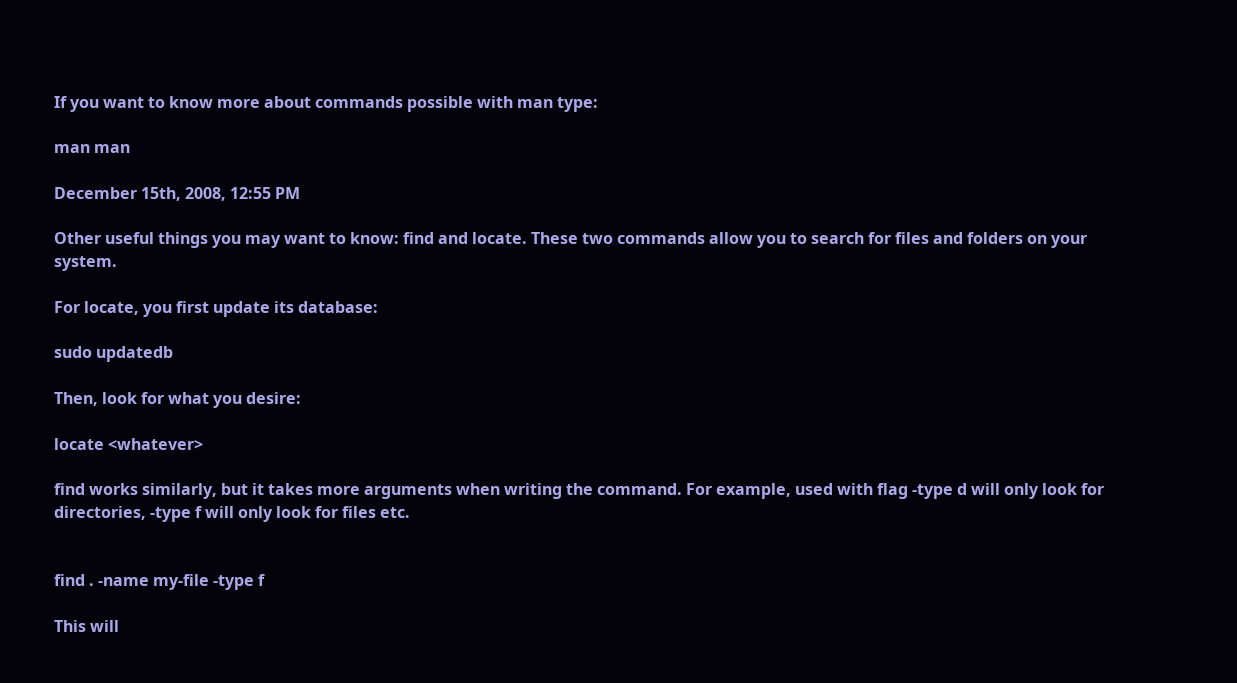If you want to know more about commands possible with man type:

man man

December 15th, 2008, 12:55 PM

Other useful things you may want to know: find and locate. These two commands allow you to search for files and folders on your system.

For locate, you first update its database:

sudo updatedb

Then, look for what you desire:

locate <whatever>

find works similarly, but it takes more arguments when writing the command. For example, used with flag -type d will only look for directories, -type f will only look for files etc.


find . -name my-file -type f

This will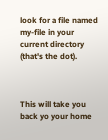look for a file named my-file in your current directory (that's the dot).



This will take you back yo your home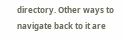directory. Other ways to navigate back to it are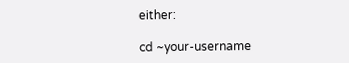either:

cd ~your-username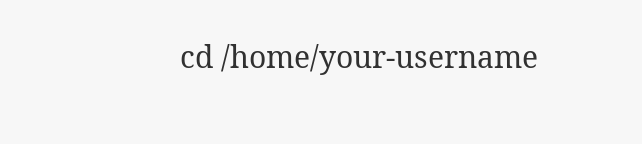cd /home/your-username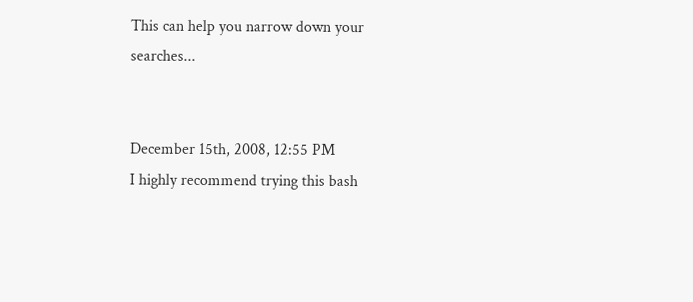This can help you narrow down your searches...


December 15th, 2008, 12:55 PM
I highly recommend trying this bash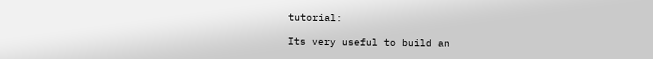tutorial:

Its very useful to build an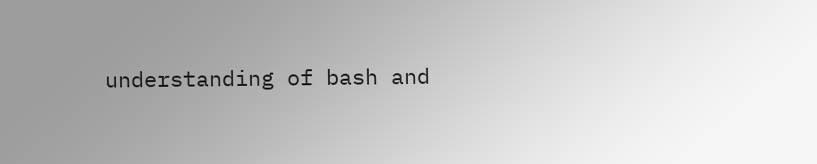understanding of bash and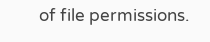of file permissions.